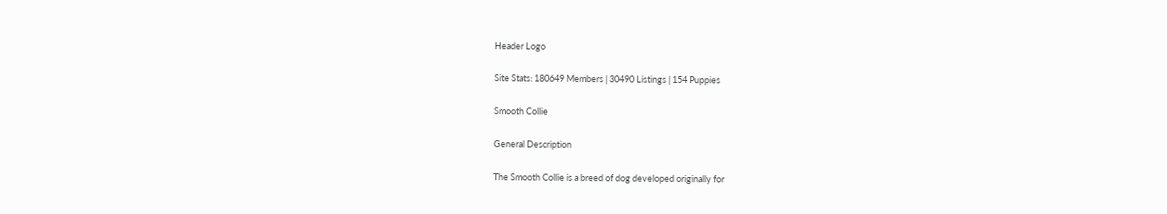Header Logo

Site Stats: 180649 Members | 30490 Listings | 154 Puppies

Smooth Collie

General Description

The Smooth Collie is a breed of dog developed originally for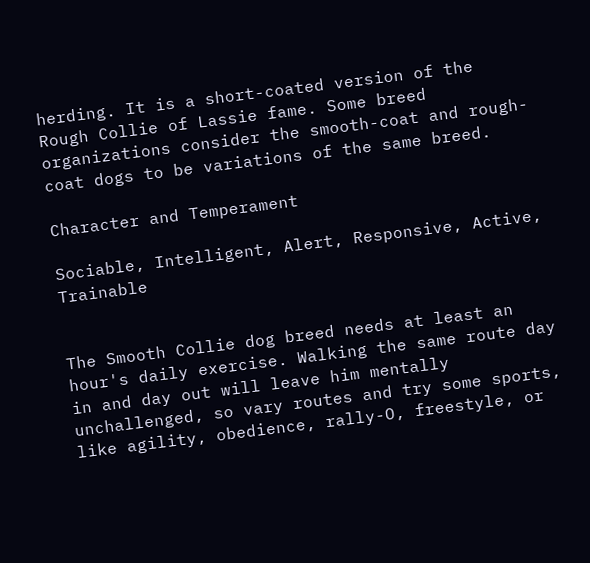herding. It is a short-coated version of the Rough Collie of Lassie fame. Some breed organizations consider the smooth-coat and rough-coat dogs to be variations of the same breed.

Character and Temperament

Sociable, Intelligent, Alert, Responsive, Active, Trainable


The Smooth Collie dog breed needs at least an hour's daily exercise. Walking the same route day in and day out will leave him mentally unchallenged, so vary routes and try some sports, like agility, obedience, rally-O, freestyle, or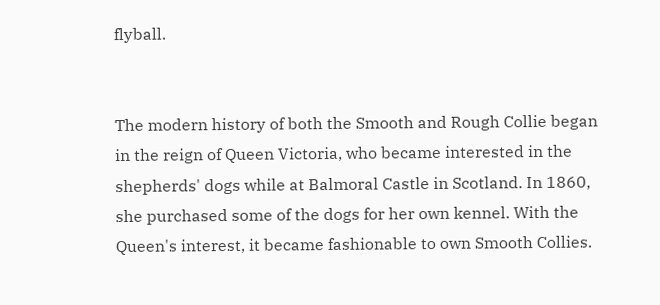flyball.


The modern history of both the Smooth and Rough Collie began in the reign of Queen Victoria, who became interested in the shepherds' dogs while at Balmoral Castle in Scotland. In 1860, she purchased some of the dogs for her own kennel. With the Queen's interest, it became fashionable to own Smooth Collies.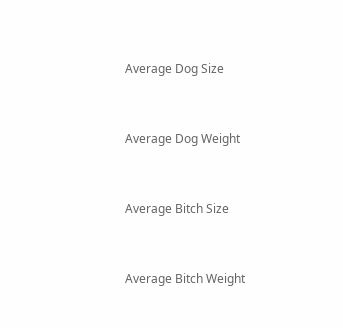Average Dog Size


Average Dog Weight


Average Bitch Size


Average Bitch Weight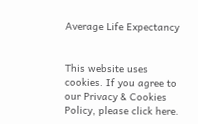Average Life Expectancy


This website uses cookies. If you agree to our Privacy & Cookies Policy, please click here.